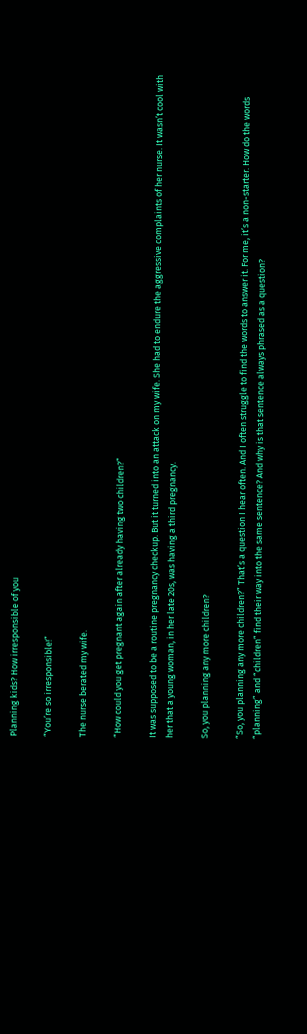Planning kids? How irresponsible of you

“You’re so irresponsible!”

The nurse berated my wife.

“How could you get pregnant again after already having two children?”

It was supposed to be a routine pregnancy checkup. But it turned into an attack on my wife. She had to endure the aggressive complaints of her nurse. It wasn’t cool with her that a young woman, in her late 20s, was having a third pregnancy.

So, you planning any more children?

“So, you planning any more children?” That’s a question I hear often. And I often struggle to find the words to answer it. For me, it’s a non-starter. How do the words “planning” and “children” find their way into the same sentence? And why is that sentence always phrased as a question?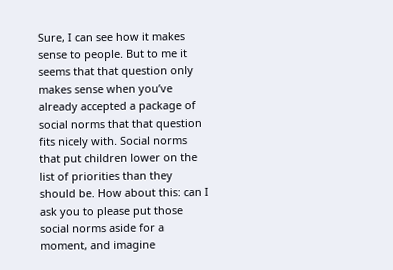Sure, I can see how it makes sense to people. But to me it seems that that question only makes sense when you’ve already accepted a package of social norms that that question fits nicely with. Social norms that put children lower on the list of priorities than they should be. How about this: can I ask you to please put those social norms aside for a moment, and imagine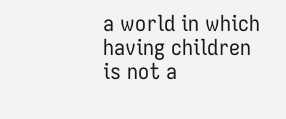a world in which having children is not a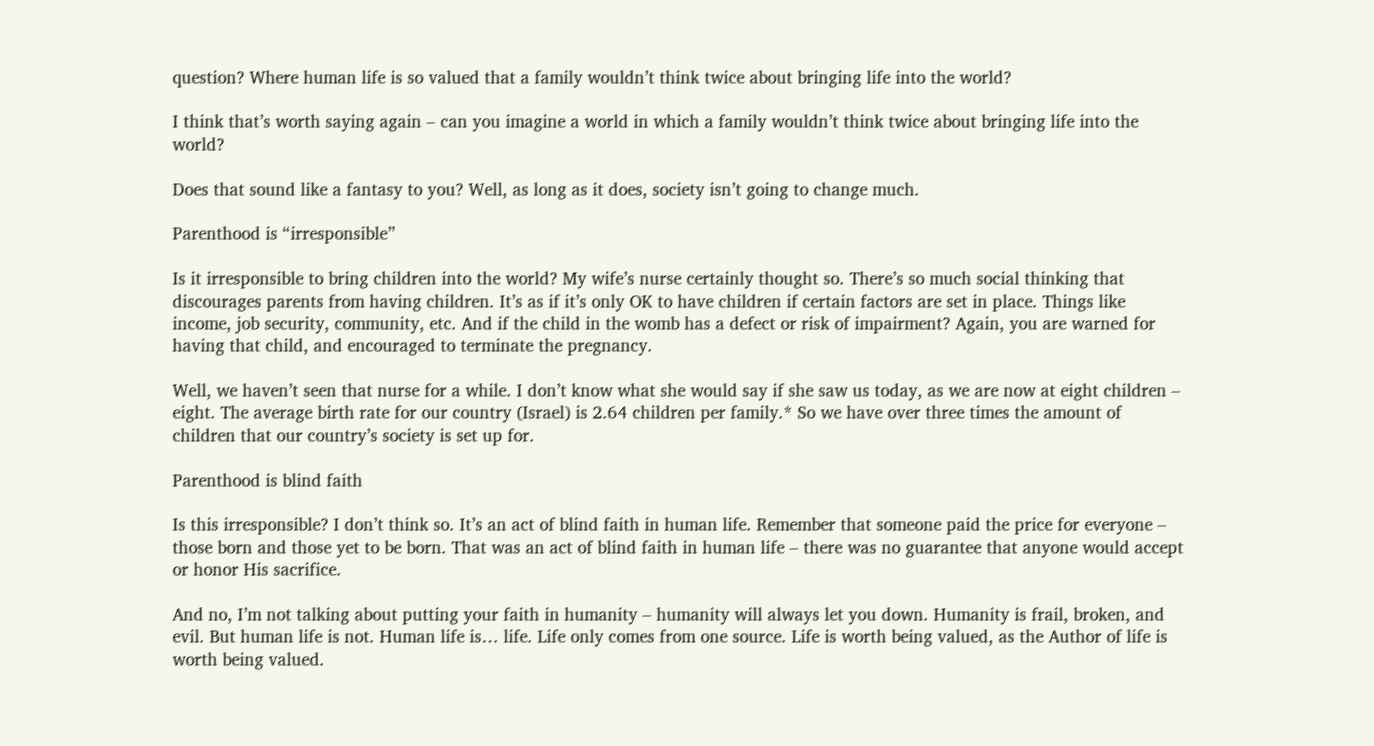question? Where human life is so valued that a family wouldn’t think twice about bringing life into the world?

I think that’s worth saying again – can you imagine a world in which a family wouldn’t think twice about bringing life into the world?

Does that sound like a fantasy to you? Well, as long as it does, society isn’t going to change much.

Parenthood is “irresponsible”

Is it irresponsible to bring children into the world? My wife’s nurse certainly thought so. There’s so much social thinking that discourages parents from having children. It’s as if it’s only OK to have children if certain factors are set in place. Things like income, job security, community, etc. And if the child in the womb has a defect or risk of impairment? Again, you are warned for having that child, and encouraged to terminate the pregnancy.

Well, we haven’t seen that nurse for a while. I don’t know what she would say if she saw us today, as we are now at eight children – eight. The average birth rate for our country (Israel) is 2.64 children per family.* So we have over three times the amount of children that our country’s society is set up for.

Parenthood is blind faith

Is this irresponsible? I don’t think so. It’s an act of blind faith in human life. Remember that someone paid the price for everyone – those born and those yet to be born. That was an act of blind faith in human life – there was no guarantee that anyone would accept or honor His sacrifice.

And no, I’m not talking about putting your faith in humanity – humanity will always let you down. Humanity is frail, broken, and evil. But human life is not. Human life is… life. Life only comes from one source. Life is worth being valued, as the Author of life is worth being valued.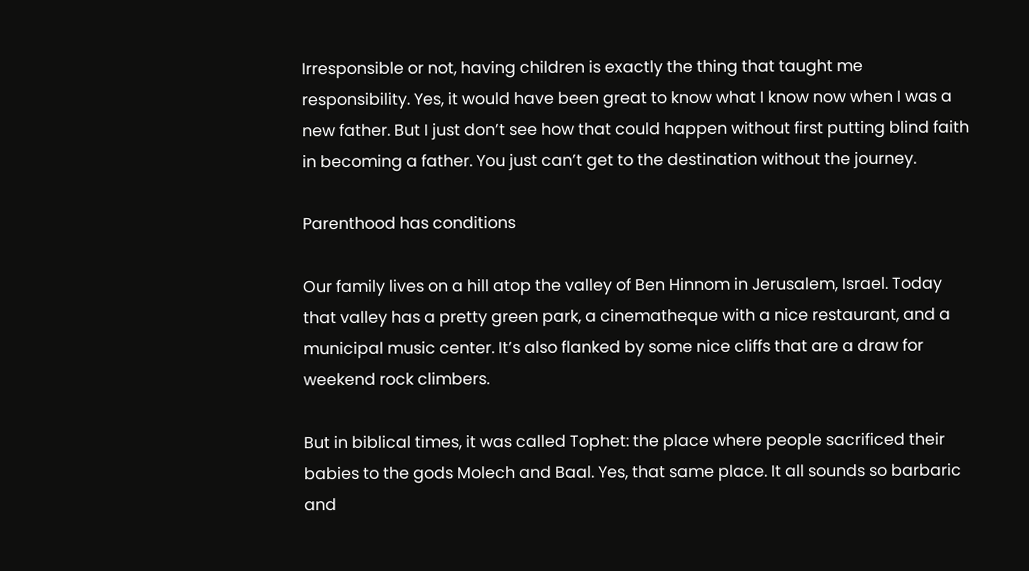Irresponsible or not, having children is exactly the thing that taught me responsibility. Yes, it would have been great to know what I know now when I was a new father. But I just don’t see how that could happen without first putting blind faith in becoming a father. You just can’t get to the destination without the journey.

Parenthood has conditions

Our family lives on a hill atop the valley of Ben Hinnom in Jerusalem, Israel. Today that valley has a pretty green park, a cinematheque with a nice restaurant, and a municipal music center. It’s also flanked by some nice cliffs that are a draw for weekend rock climbers.

But in biblical times, it was called Tophet: the place where people sacrificed their babies to the gods Molech and Baal. Yes, that same place. It all sounds so barbaric and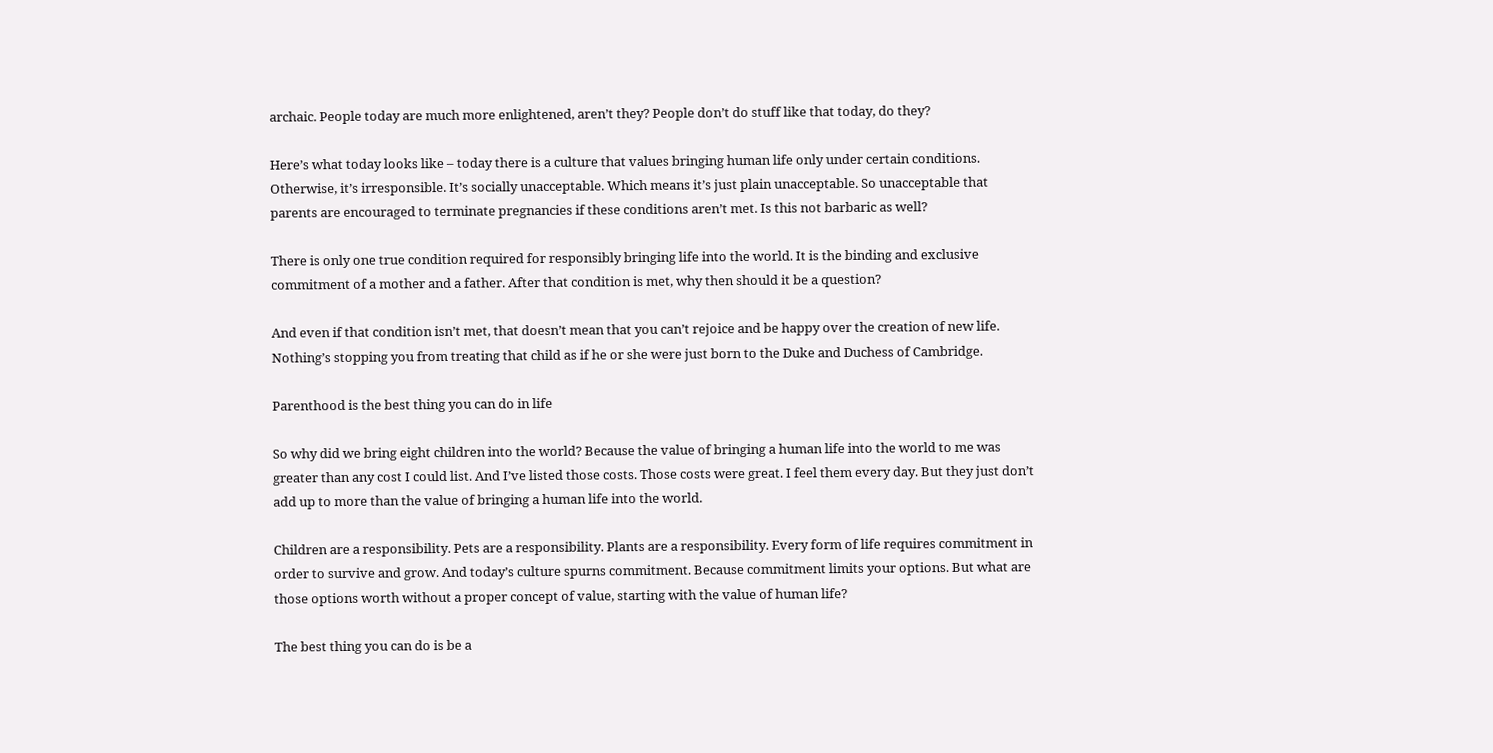archaic. People today are much more enlightened, aren’t they? People don’t do stuff like that today, do they?

Here’s what today looks like – today there is a culture that values bringing human life only under certain conditions. Otherwise, it’s irresponsible. It’s socially unacceptable. Which means it’s just plain unacceptable. So unacceptable that parents are encouraged to terminate pregnancies if these conditions aren’t met. Is this not barbaric as well?

There is only one true condition required for responsibly bringing life into the world. It is the binding and exclusive commitment of a mother and a father. After that condition is met, why then should it be a question?

And even if that condition isn’t met, that doesn’t mean that you can’t rejoice and be happy over the creation of new life. Nothing’s stopping you from treating that child as if he or she were just born to the Duke and Duchess of Cambridge.

Parenthood is the best thing you can do in life

So why did we bring eight children into the world? Because the value of bringing a human life into the world to me was greater than any cost I could list. And I’ve listed those costs. Those costs were great. I feel them every day. But they just don’t add up to more than the value of bringing a human life into the world.

Children are a responsibility. Pets are a responsibility. Plants are a responsibility. Every form of life requires commitment in order to survive and grow. And today’s culture spurns commitment. Because commitment limits your options. But what are those options worth without a proper concept of value, starting with the value of human life?

The best thing you can do is be a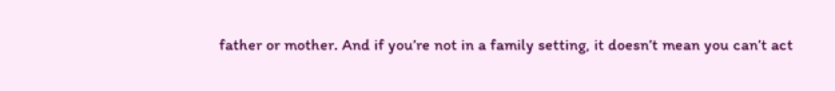father or mother. And if you’re not in a family setting, it doesn’t mean you can’t act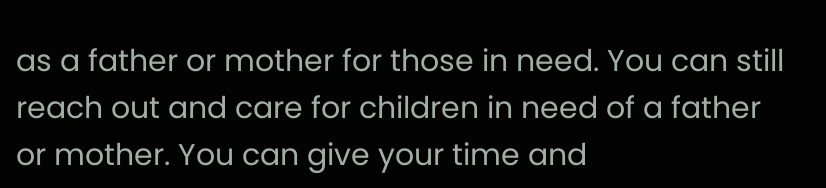as a father or mother for those in need. You can still reach out and care for children in need of a father or mother. You can give your time and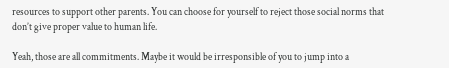resources to support other parents. You can choose for yourself to reject those social norms that don’t give proper value to human life.

Yeah, those are all commitments. Maybe it would be irresponsible of you to jump into a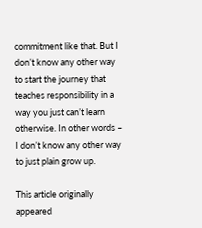commitment like that. But I don’t know any other way to start the journey that teaches responsibility in a way you just can’t learn otherwise. In other words – I don’t know any other way to just plain grow up.

This article originally appeared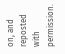on, and reposted with permission.